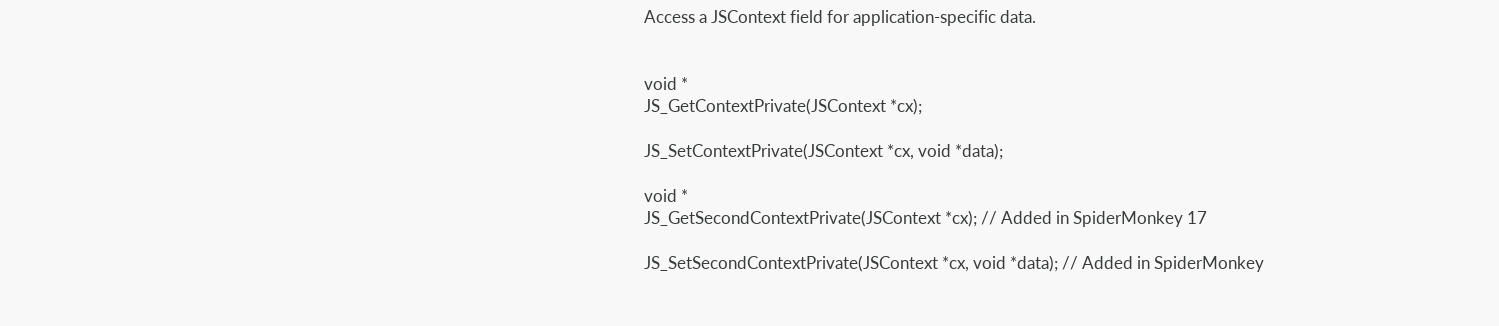Access a JSContext field for application-specific data.


void *
JS_GetContextPrivate(JSContext *cx);

JS_SetContextPrivate(JSContext *cx, void *data);

void *
JS_GetSecondContextPrivate(JSContext *cx); // Added in SpiderMonkey 17

JS_SetSecondContextPrivate(JSContext *cx, void *data); // Added in SpiderMonkey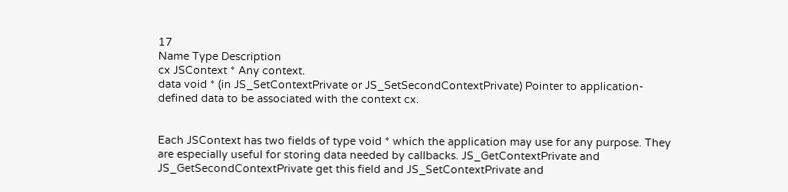17
Name Type Description
cx JSContext * Any context.
data void * (in JS_SetContextPrivate or JS_SetSecondContextPrivate) Pointer to application-defined data to be associated with the context cx.


Each JSContext has two fields of type void * which the application may use for any purpose. They are especially useful for storing data needed by callbacks. JS_GetContextPrivate and JS_GetSecondContextPrivate get this field and JS_SetContextPrivate and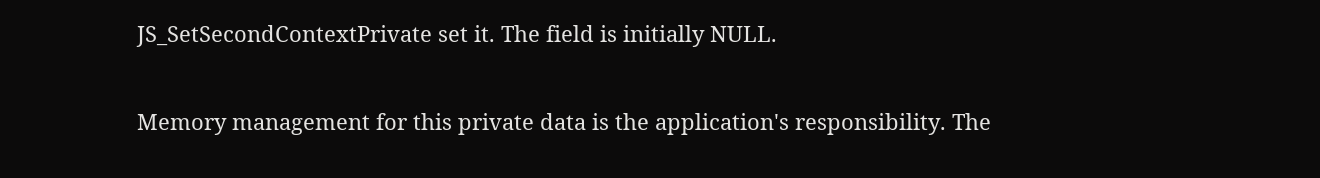JS_SetSecondContextPrivate set it. The field is initially NULL.

Memory management for this private data is the application's responsibility. The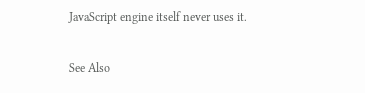JavaScript engine itself never uses it.

See Also